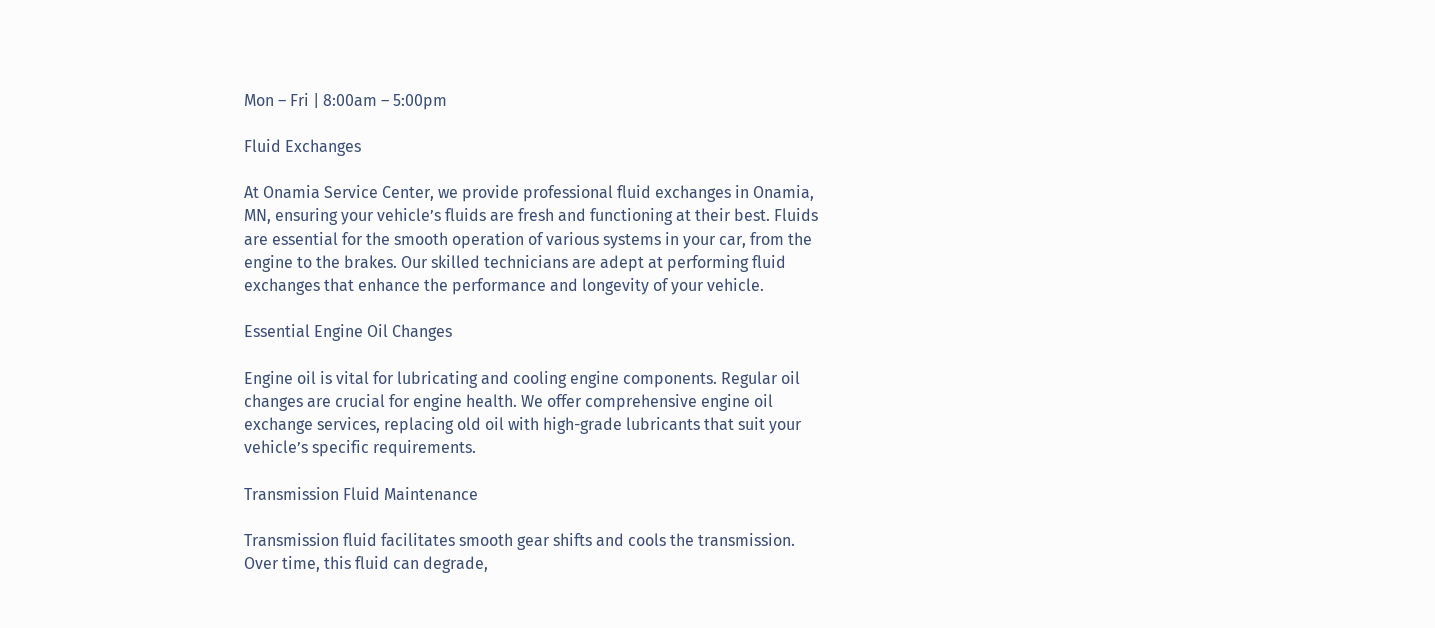Mon – Fri | 8:00am – 5:00pm

Fluid Exchanges

At Onamia Service Center, we provide professional fluid exchanges in Onamia, MN, ensuring your vehicle’s fluids are fresh and functioning at their best. Fluids are essential for the smooth operation of various systems in your car, from the engine to the brakes. Our skilled technicians are adept at performing fluid exchanges that enhance the performance and longevity of your vehicle.

Essential Engine Oil Changes

Engine oil is vital for lubricating and cooling engine components. Regular oil changes are crucial for engine health. We offer comprehensive engine oil exchange services, replacing old oil with high-grade lubricants that suit your vehicle’s specific requirements.

Transmission Fluid Maintenance

Transmission fluid facilitates smooth gear shifts and cools the transmission. Over time, this fluid can degrade,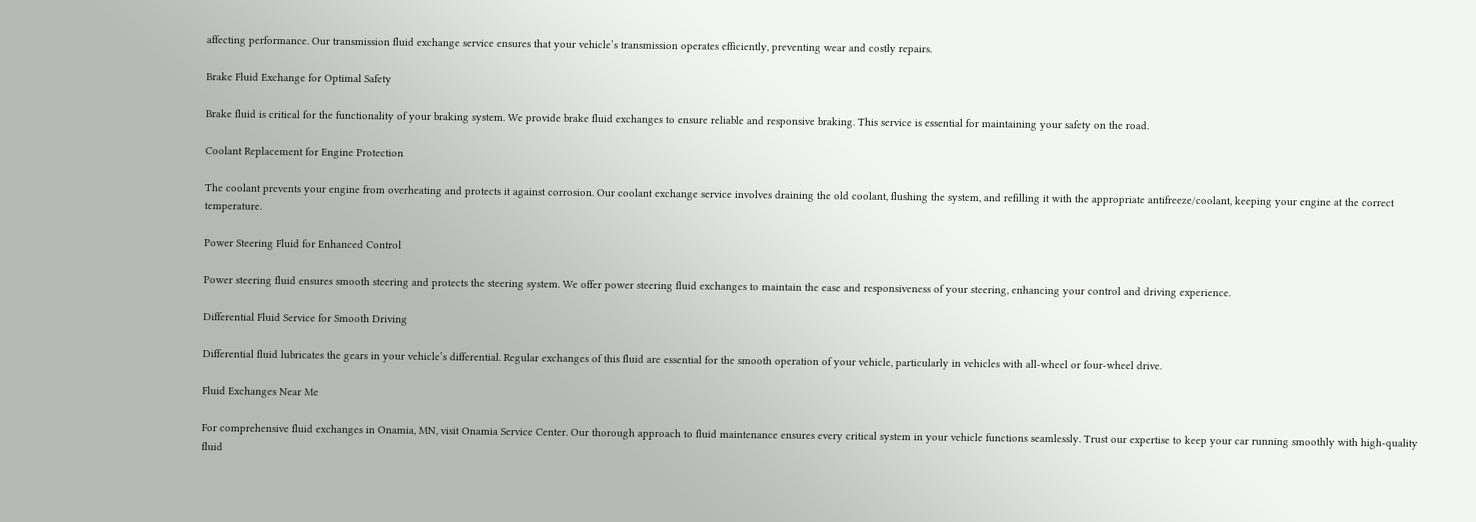affecting performance. Our transmission fluid exchange service ensures that your vehicle’s transmission operates efficiently, preventing wear and costly repairs.

Brake Fluid Exchange for Optimal Safety

Brake fluid is critical for the functionality of your braking system. We provide brake fluid exchanges to ensure reliable and responsive braking. This service is essential for maintaining your safety on the road.

Coolant Replacement for Engine Protection

The coolant prevents your engine from overheating and protects it against corrosion. Our coolant exchange service involves draining the old coolant, flushing the system, and refilling it with the appropriate antifreeze/coolant, keeping your engine at the correct temperature.

Power Steering Fluid for Enhanced Control

Power steering fluid ensures smooth steering and protects the steering system. We offer power steering fluid exchanges to maintain the ease and responsiveness of your steering, enhancing your control and driving experience.

Differential Fluid Service for Smooth Driving

Differential fluid lubricates the gears in your vehicle’s differential. Regular exchanges of this fluid are essential for the smooth operation of your vehicle, particularly in vehicles with all-wheel or four-wheel drive.

Fluid Exchanges Near Me

For comprehensive fluid exchanges in Onamia, MN, visit Onamia Service Center. Our thorough approach to fluid maintenance ensures every critical system in your vehicle functions seamlessly. Trust our expertise to keep your car running smoothly with high-quality fluid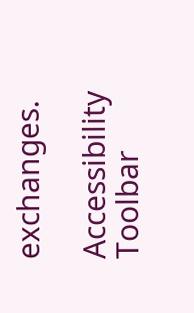exchanges.

Accessibility Toolbar